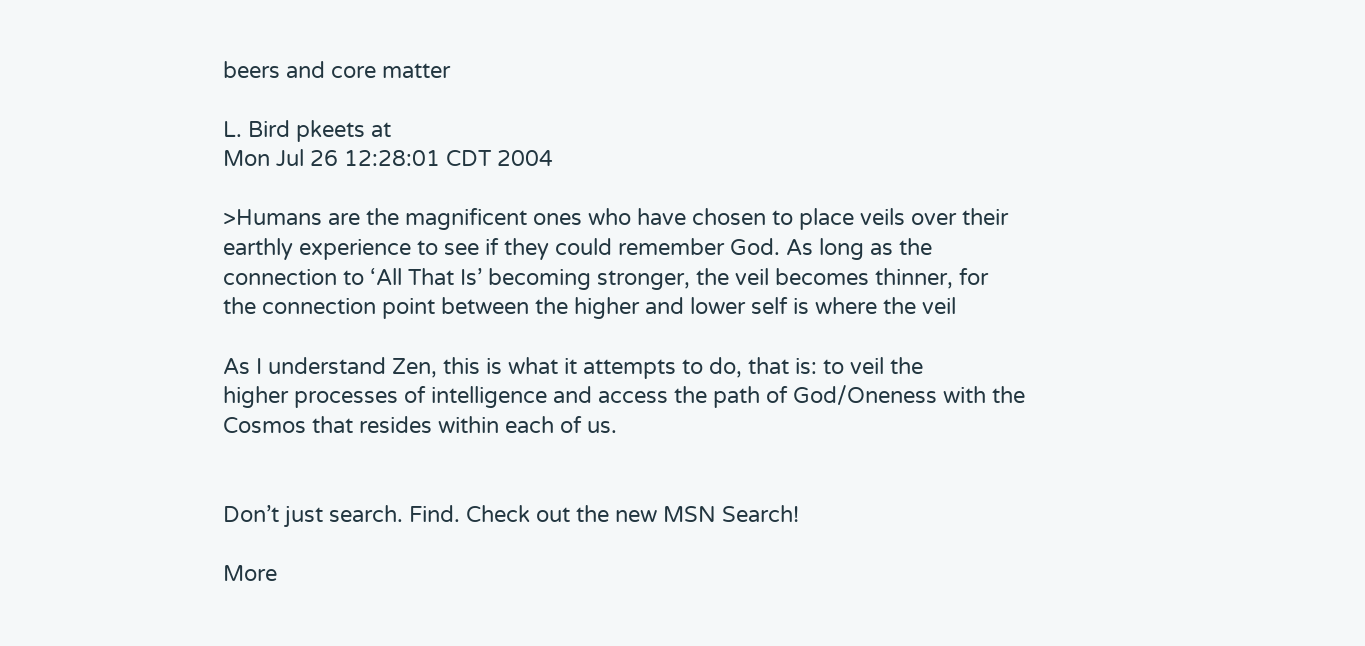beers and core matter

L. Bird pkeets at
Mon Jul 26 12:28:01 CDT 2004

>Humans are the magnificent ones who have chosen to place veils over their
earthly experience to see if they could remember God. As long as the
connection to ‘All That Is’ becoming stronger, the veil becomes thinner, for
the connection point between the higher and lower self is where the veil

As I understand Zen, this is what it attempts to do, that is: to veil the
higher processes of intelligence and access the path of God/Oneness with the
Cosmos that resides within each of us.


Don’t just search. Find. Check out the new MSN Search!

More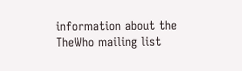information about the TheWho mailing list